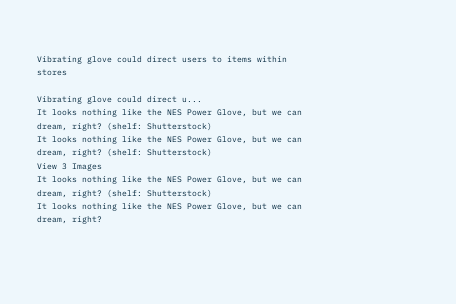Vibrating glove could direct users to items within stores

Vibrating glove could direct u...
It looks nothing like the NES Power Glove, but we can dream, right? (shelf: Shutterstock)
It looks nothing like the NES Power Glove, but we can dream, right? (shelf: Shutterstock)
View 3 Images
It looks nothing like the NES Power Glove, but we can dream, right? (shelf: Shutterstock)
It looks nothing like the NES Power Glove, but we can dream, right?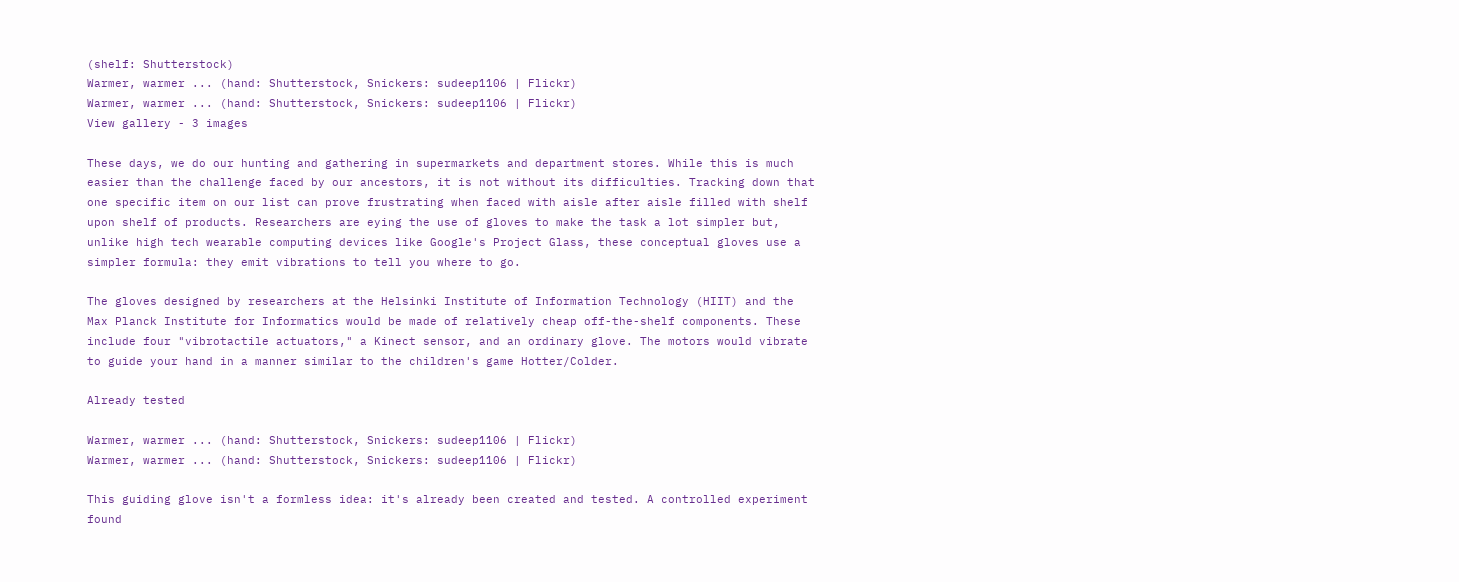(shelf: Shutterstock)
Warmer, warmer ... (hand: Shutterstock, Snickers: sudeep1106 | Flickr)
Warmer, warmer ... (hand: Shutterstock, Snickers: sudeep1106 | Flickr)
View gallery - 3 images

These days, we do our hunting and gathering in supermarkets and department stores. While this is much easier than the challenge faced by our ancestors, it is not without its difficulties. Tracking down that one specific item on our list can prove frustrating when faced with aisle after aisle filled with shelf upon shelf of products. Researchers are eying the use of gloves to make the task a lot simpler but, unlike high tech wearable computing devices like Google's Project Glass, these conceptual gloves use a simpler formula: they emit vibrations to tell you where to go.

The gloves designed by researchers at the Helsinki Institute of Information Technology (HIIT) and the Max Planck Institute for Informatics would be made of relatively cheap off-the-shelf components. These include four "vibrotactile actuators," a Kinect sensor, and an ordinary glove. The motors would vibrate to guide your hand in a manner similar to the children's game Hotter/Colder.

Already tested

Warmer, warmer ... (hand: Shutterstock, Snickers: sudeep1106 | Flickr)
Warmer, warmer ... (hand: Shutterstock, Snickers: sudeep1106 | Flickr)

This guiding glove isn't a formless idea: it's already been created and tested. A controlled experiment found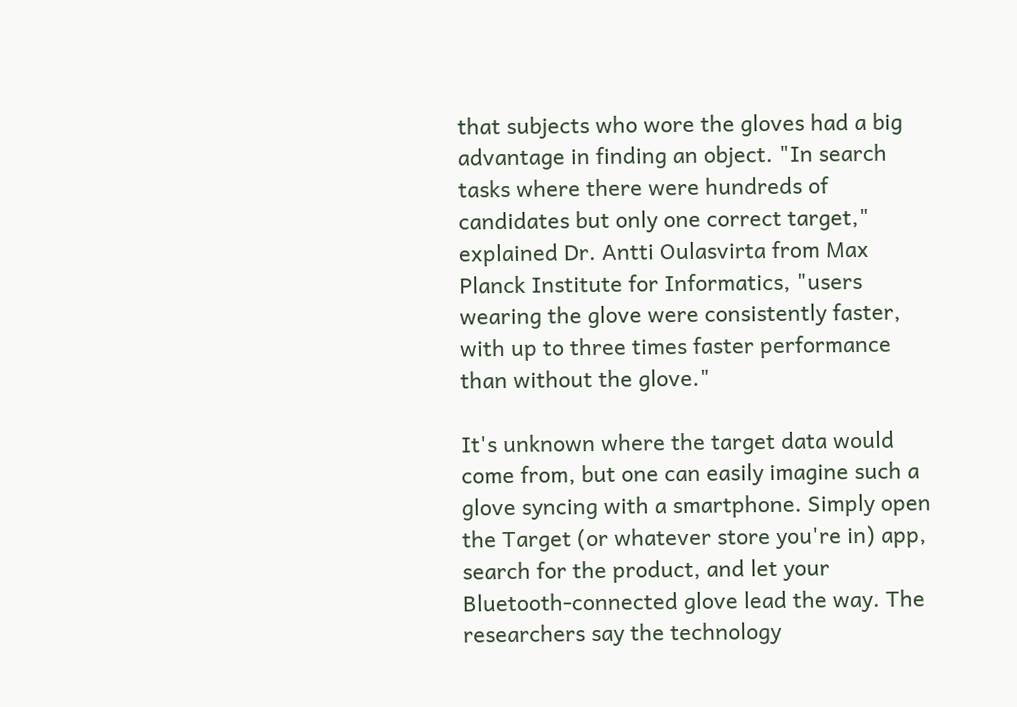that subjects who wore the gloves had a big advantage in finding an object. "In search tasks where there were hundreds of candidates but only one correct target," explained Dr. Antti Oulasvirta from Max Planck Institute for Informatics, "users wearing the glove were consistently faster, with up to three times faster performance than without the glove."

It's unknown where the target data would come from, but one can easily imagine such a glove syncing with a smartphone. Simply open the Target (or whatever store you're in) app, search for the product, and let your Bluetooth-connected glove lead the way. The researchers say the technology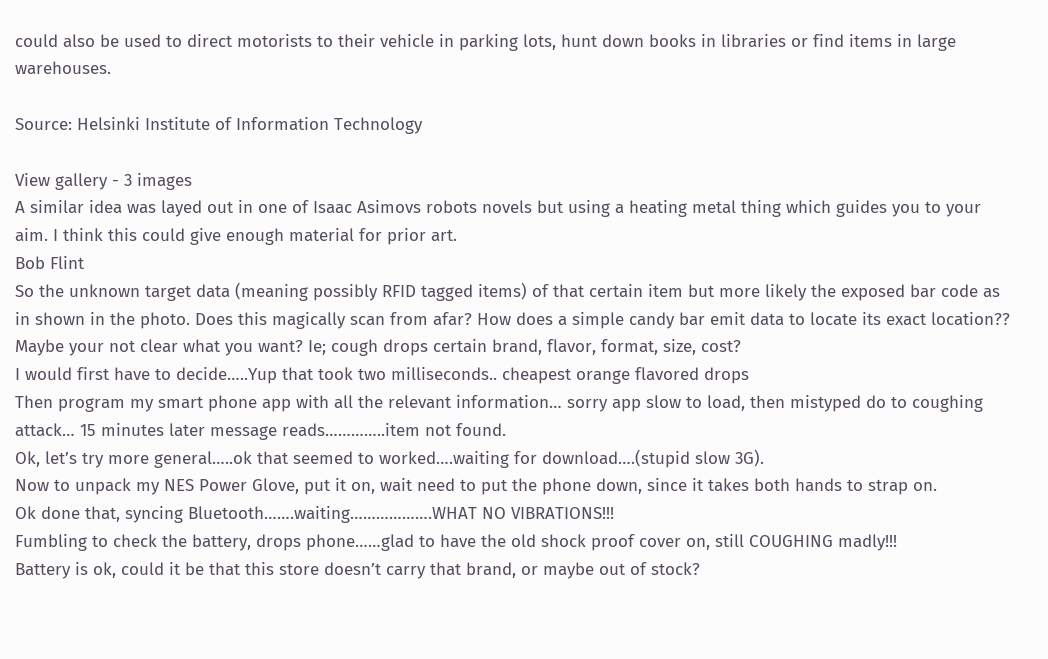could also be used to direct motorists to their vehicle in parking lots, hunt down books in libraries or find items in large warehouses.

Source: Helsinki Institute of Information Technology

View gallery - 3 images
A similar idea was layed out in one of Isaac Asimovs robots novels but using a heating metal thing which guides you to your aim. I think this could give enough material for prior art.
Bob Flint
So the unknown target data (meaning possibly RFID tagged items) of that certain item but more likely the exposed bar code as in shown in the photo. Does this magically scan from afar? How does a simple candy bar emit data to locate its exact location??
Maybe your not clear what you want? Ie; cough drops certain brand, flavor, format, size, cost?
I would first have to decide…..Yup that took two milliseconds.. cheapest orange flavored drops
Then program my smart phone app with all the relevant information… sorry app slow to load, then mistyped do to coughing attack… 15 minutes later message reads…………..item not found.
Ok, let’s try more general…..ok that seemed to worked….waiting for download….(stupid slow 3G).
Now to unpack my NES Power Glove, put it on, wait need to put the phone down, since it takes both hands to strap on.
Ok done that, syncing Bluetooth…….waiting……………….WHAT NO VIBRATIONS!!!
Fumbling to check the battery, drops phone……glad to have the old shock proof cover on, still COUGHING madly!!!
Battery is ok, could it be that this store doesn’t carry that brand, or maybe out of stock?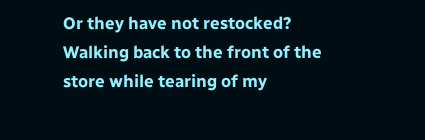Or they have not restocked?
Walking back to the front of the store while tearing of my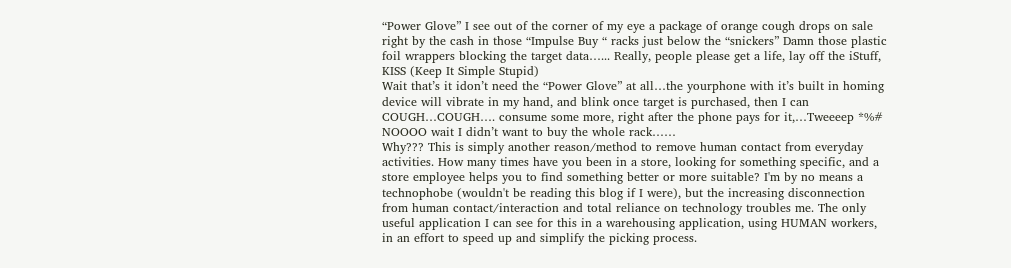“Power Glove” I see out of the corner of my eye a package of orange cough drops on sale right by the cash in those “Impulse Buy “ racks just below the “snickers” Damn those plastic foil wrappers blocking the target data…... Really, people please get a life, lay off the iStuff, KISS (Keep It Simple Stupid)
Wait that’s it idon’t need the “Power Glove” at all…the yourphone with it’s built in homing device will vibrate in my hand, and blink once target is purchased, then I can COUGH…COUGH…. consume some more, right after the phone pays for it,…Tweeeep *%# NOOOO wait I didn’t want to buy the whole rack……
Why??? This is simply another reason/method to remove human contact from everyday activities. How many times have you been in a store, looking for something specific, and a store employee helps you to find something better or more suitable? I'm by no means a technophobe (wouldn't be reading this blog if I were), but the increasing disconnection from human contact/interaction and total reliance on technology troubles me. The only useful application I can see for this in a warehousing application, using HUMAN workers, in an effort to speed up and simplify the picking process.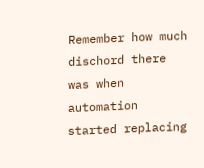Remember how much dischord there was when automation started replacing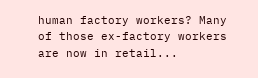human factory workers? Many of those ex-factory workers are now in retail...